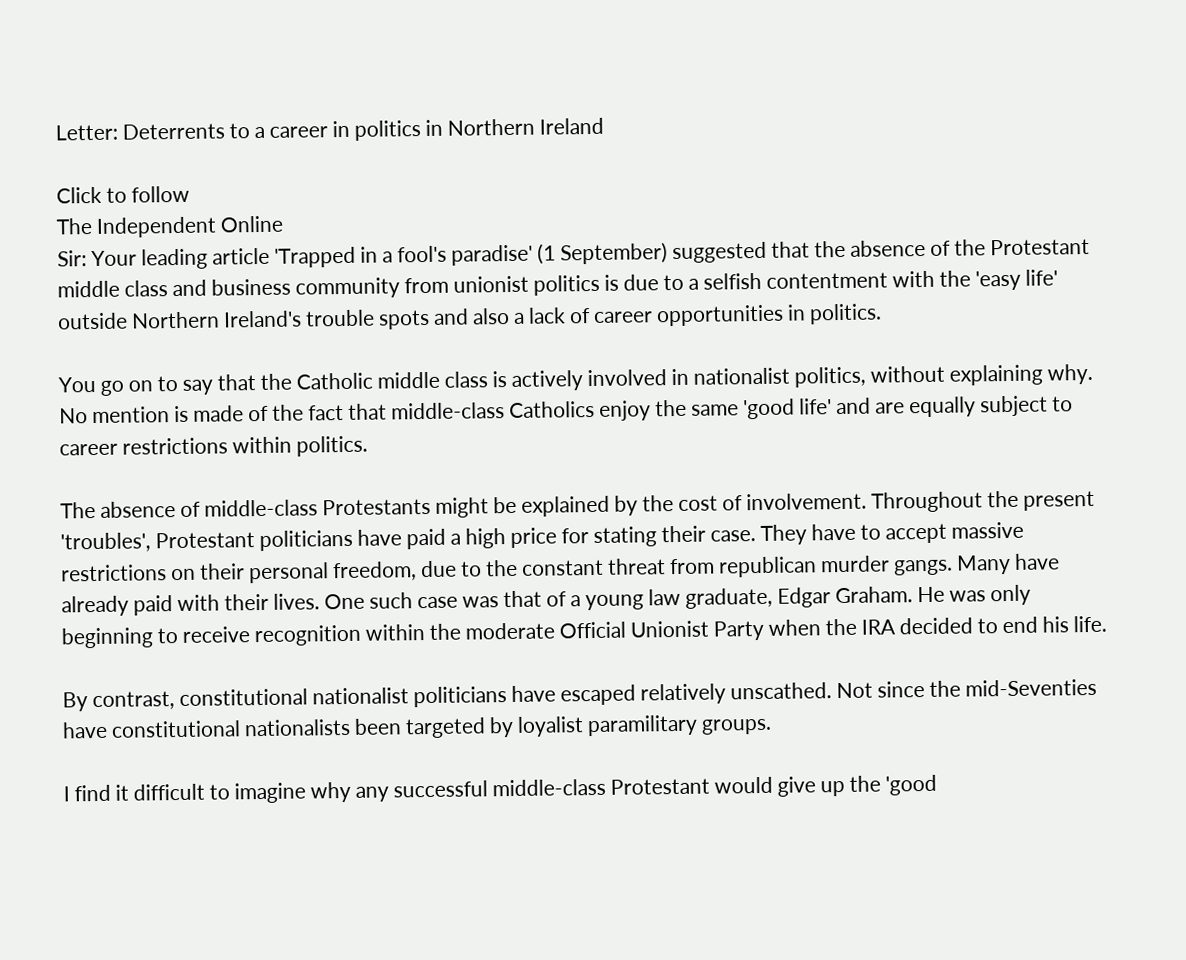Letter: Deterrents to a career in politics in Northern Ireland

Click to follow
The Independent Online
Sir: Your leading article 'Trapped in a fool's paradise' (1 September) suggested that the absence of the Protestant middle class and business community from unionist politics is due to a selfish contentment with the 'easy life' outside Northern Ireland's trouble spots and also a lack of career opportunities in politics.

You go on to say that the Catholic middle class is actively involved in nationalist politics, without explaining why. No mention is made of the fact that middle-class Catholics enjoy the same 'good life' and are equally subject to career restrictions within politics.

The absence of middle-class Protestants might be explained by the cost of involvement. Throughout the present 'troubles', Protestant politicians have paid a high price for stating their case. They have to accept massive restrictions on their personal freedom, due to the constant threat from republican murder gangs. Many have already paid with their lives. One such case was that of a young law graduate, Edgar Graham. He was only beginning to receive recognition within the moderate Official Unionist Party when the IRA decided to end his life.

By contrast, constitutional nationalist politicians have escaped relatively unscathed. Not since the mid-Seventies have constitutional nationalists been targeted by loyalist paramilitary groups.

I find it difficult to imagine why any successful middle-class Protestant would give up the 'good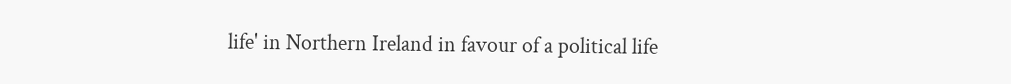life' in Northern Ireland in favour of a political life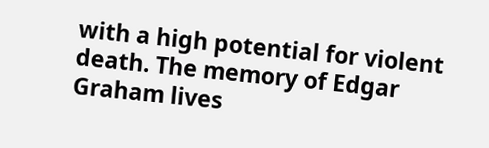with a high potential for violent death. The memory of Edgar Graham lives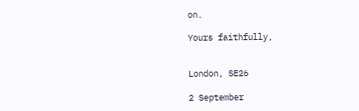on.

Yours faithfully,


London, SE26

2 September